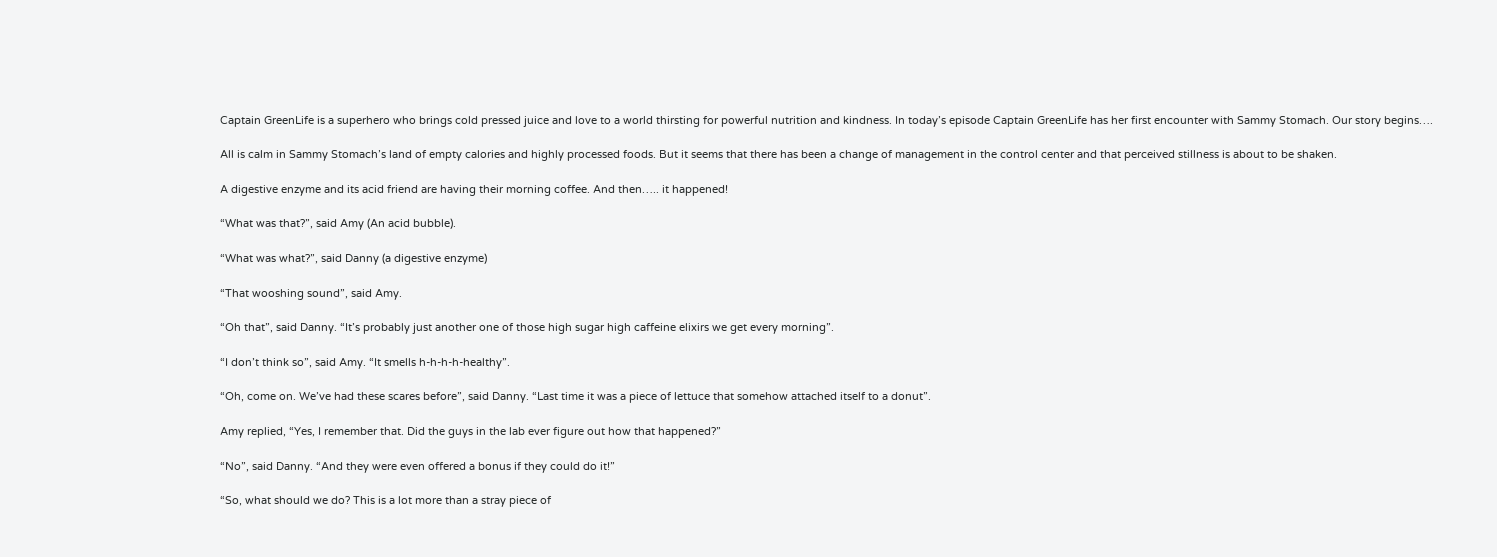Captain GreenLife is a superhero who brings cold pressed juice and love to a world thirsting for powerful nutrition and kindness. In today’s episode Captain GreenLife has her first encounter with Sammy Stomach. Our story begins….

All is calm in Sammy Stomach’s land of empty calories and highly processed foods. But it seems that there has been a change of management in the control center and that perceived stillness is about to be shaken.

A digestive enzyme and its acid friend are having their morning coffee. And then….. it happened!

“What was that?”, said Amy (An acid bubble).

“What was what?”, said Danny (a digestive enzyme)

“That wooshing sound”, said Amy.

“Oh that”, said Danny. “It’s probably just another one of those high sugar high caffeine elixirs we get every morning”.

“I don’t think so”, said Amy. “It smells h-h-h-h-healthy”.

“Oh, come on. We’ve had these scares before”, said Danny. “Last time it was a piece of lettuce that somehow attached itself to a donut”.

Amy replied, “Yes, I remember that. Did the guys in the lab ever figure out how that happened?”

“No”, said Danny. “And they were even offered a bonus if they could do it!”

“So, what should we do? This is a lot more than a stray piece of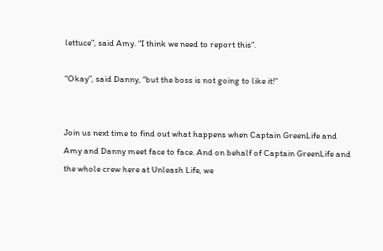lettuce”, said Amy. “I think we need to report this”.

“Okay”, said Danny, “but the boss is not going to like it!”


Join us next time to find out what happens when Captain GreenLife and Amy and Danny meet face to face. And on behalf of Captain GreenLife and the whole crew here at Unleash Life, we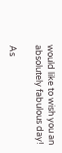would like to wish you an absolutely fabulous day!

As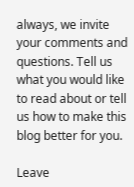always, we invite your comments and questions. Tell us what you would like to read about or tell us how to make this blog better for you.

Leave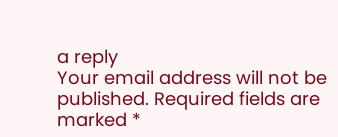a reply
Your email address will not be published. Required fields are marked *